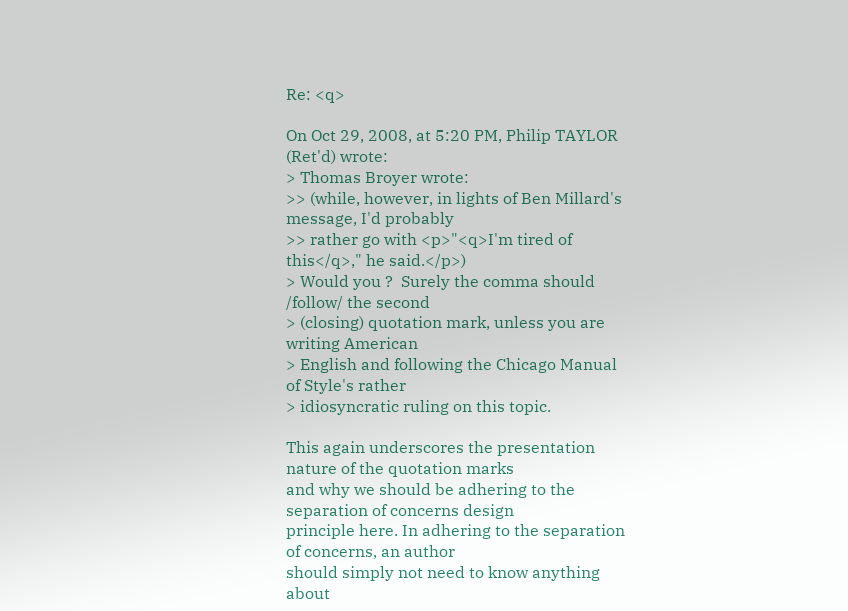Re: <q>

On Oct 29, 2008, at 5:20 PM, Philip TAYLOR (Ret'd) wrote:
> Thomas Broyer wrote:
>> (while, however, in lights of Ben Millard's message, I'd probably
>> rather go with <p>"<q>I'm tired of this</q>," he said.</p>)
> Would you ?  Surely the comma should /follow/ the second
> (closing) quotation mark, unless you are writing American
> English and following the Chicago Manual of Style's rather
> idiosyncratic ruling on this topic.

This again underscores the presentation nature of the quotation marks
and why we should be adhering to the separation of concerns design
principle here. In adhering to the separation of concerns, an author
should simply not need to know anything about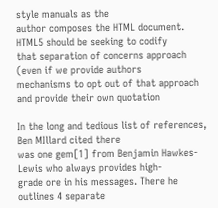style manuals as the
author composes the HTML document. HTML5 should be seeking to codify
that separation of concerns approach (even if we provide authors
mechanisms to opt out of that approach and provide their own quotation

In the long and tedious list of references, Ben MIllard cited there
was one gem[1] from Benjamin Hawkes-Lewis who always provides high-
grade ore in his messages. There he outlines 4 separate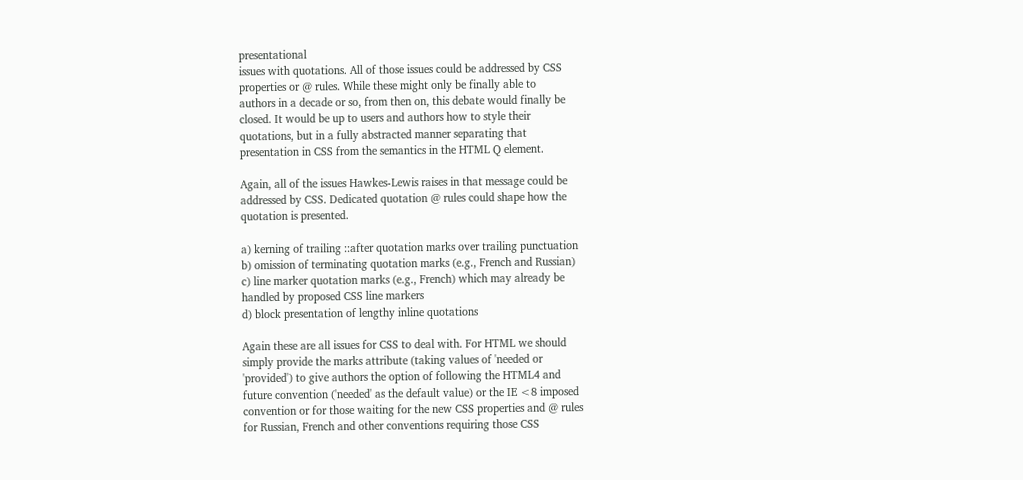presentational
issues with quotations. All of those issues could be addressed by CSS
properties or @ rules. While these might only be finally able to
authors in a decade or so, from then on, this debate would finally be
closed. It would be up to users and authors how to style their
quotations, but in a fully abstracted manner separating that
presentation in CSS from the semantics in the HTML Q element.

Again, all of the issues Hawkes-Lewis raises in that message could be
addressed by CSS. Dedicated quotation @ rules could shape how the
quotation is presented.

a) kerning of trailing ::after quotation marks over trailing punctuation
b) omission of terminating quotation marks (e.g., French and Russian)
c) line marker quotation marks (e.g., French) which may already be
handled by proposed CSS line markers
d) block presentation of lengthy inline quotations

Again these are all issues for CSS to deal with. For HTML we should
simply provide the marks attribute (taking values of 'needed or
'provided') to give authors the option of following the HTML4 and
future convention ('needed' as the default value) or the IE <8 imposed
convention or for those waiting for the new CSS properties and @ rules
for Russian, French and other conventions requiring those CSS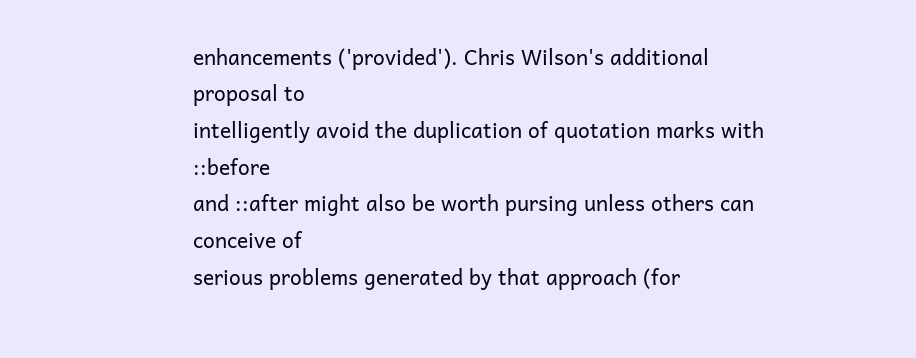enhancements ('provided'). Chris Wilson's additional proposal to
intelligently avoid the duplication of quotation marks with ::before
and ::after might also be worth pursing unless others can conceive of
serious problems generated by that approach (for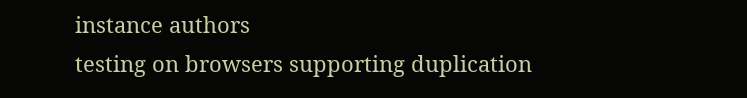instance authors
testing on browsers supporting duplication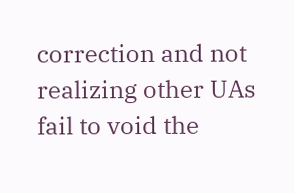correction and not
realizing other UAs fail to void the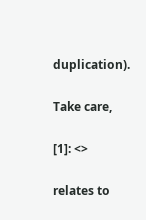duplication).

Take care,

[1]: <>

relates to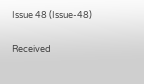Issue 48 (Issue-48)

Received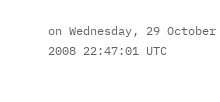on Wednesday, 29 October 2008 22:47:01 UTC